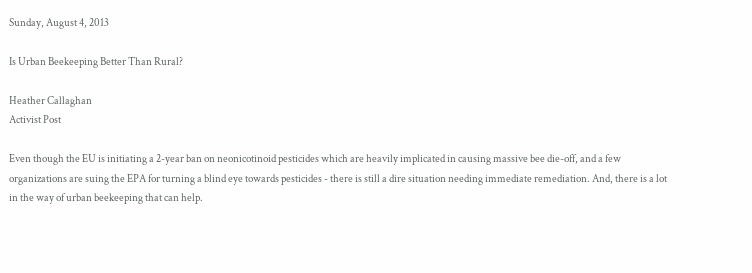Sunday, August 4, 2013

Is Urban Beekeeping Better Than Rural?

Heather Callaghan
Activist Post

Even though the EU is initiating a 2-year ban on neonicotinoid pesticides which are heavily implicated in causing massive bee die-off, and a few organizations are suing the EPA for turning a blind eye towards pesticides - there is still a dire situation needing immediate remediation. And, there is a lot in the way of urban beekeeping that can help.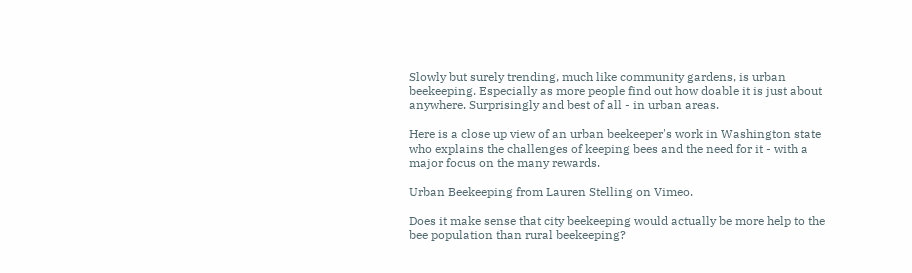Slowly but surely trending, much like community gardens, is urban beekeeping. Especially as more people find out how doable it is just about anywhere. Surprisingly and best of all - in urban areas.

Here is a close up view of an urban beekeeper's work in Washington state who explains the challenges of keeping bees and the need for it - with a major focus on the many rewards.

Urban Beekeeping from Lauren Stelling on Vimeo.

Does it make sense that city beekeeping would actually be more help to the bee population than rural beekeeping?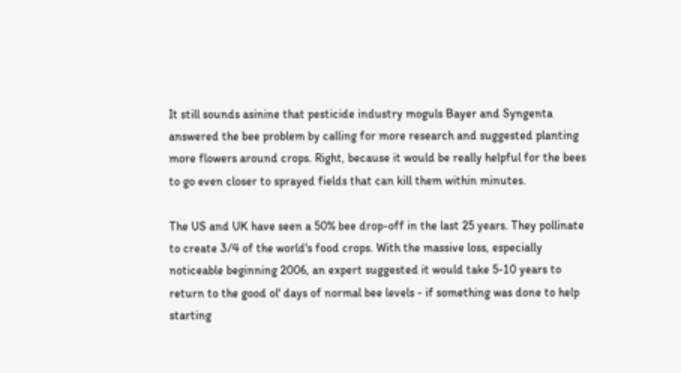It still sounds asinine that pesticide industry moguls Bayer and Syngenta answered the bee problem by calling for more research and suggested planting more flowers around crops. Right, because it would be really helpful for the bees to go even closer to sprayed fields that can kill them within minutes.

The US and UK have seen a 50% bee drop-off in the last 25 years. They pollinate to create 3/4 of the world's food crops. With the massive loss, especially noticeable beginning 2006, an expert suggested it would take 5-10 years to return to the good ol' days of normal bee levels - if something was done to help starting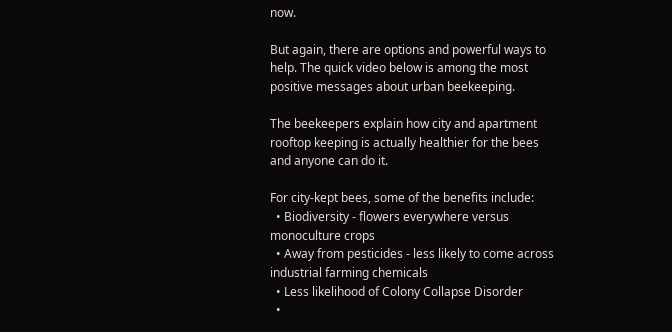now.

But again, there are options and powerful ways to help. The quick video below is among the most positive messages about urban beekeeping.

The beekeepers explain how city and apartment rooftop keeping is actually healthier for the bees and anyone can do it.

For city-kept bees, some of the benefits include:
  • Biodiversity - flowers everywhere versus monoculture crops
  • Away from pesticides - less likely to come across industrial farming chemicals
  • Less likelihood of Colony Collapse Disorder
  •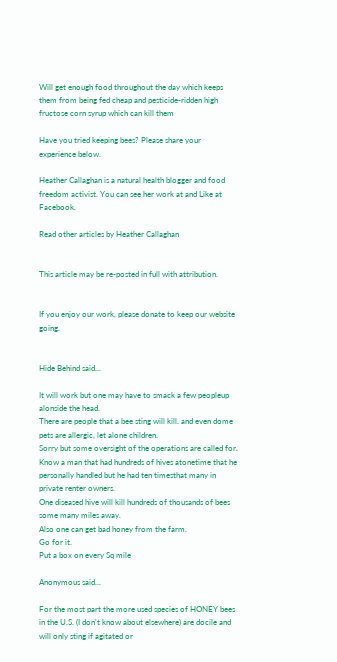Will get enough food throughout the day which keeps them from being fed cheap and pesticide-ridden high fructose corn syrup which can kill them

Have you tried keeping bees? Please share your experience below.

Heather Callaghan is a natural health blogger and food freedom activist. You can see her work at and Like at Facebook.

Read other articles by Heather Callaghan


This article may be re-posted in full with attribution.


If you enjoy our work, please donate to keep our website going.


Hide Behind said...

It will work but one may have to smack a few peopleup alonside the head.
There are people that a bee sting will kill. and even dome pets are allergic, let alone children.
Sorry but some oversight of the operations are called for.
Know a man that had hundreds of hives atonetime that he personally handled but he had ten timesthat many in private renter owners.
One diseased hive will kill hundreds of thousands of bees some many miles away.
Also one can get bad honey from the farm.
Go for it.
Put a box on every Sq mile

Anonymous said...

For the most part the more used species of HONEY bees in the U.S. (I don't know about elsewhere) are docile and will only sting if agitated or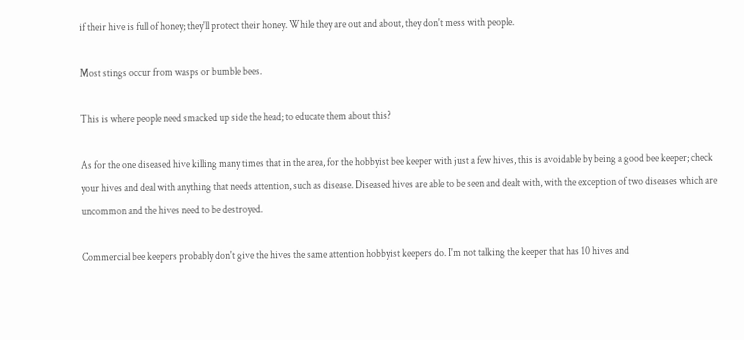if their hive is full of honey; they'll protect their honey. While they are out and about, they don't mess with people.

Most stings occur from wasps or bumble bees.

This is where people need smacked up side the head; to educate them about this?

As for the one diseased hive killing many times that in the area, for the hobbyist bee keeper with just a few hives, this is avoidable by being a good bee keeper; check your hives and deal with anything that needs attention, such as disease. Diseased hives are able to be seen and dealt with, with the exception of two diseases which are uncommon and the hives need to be destroyed.

Commercial bee keepers probably don't give the hives the same attention hobbyist keepers do. I'm not talking the keeper that has 10 hives and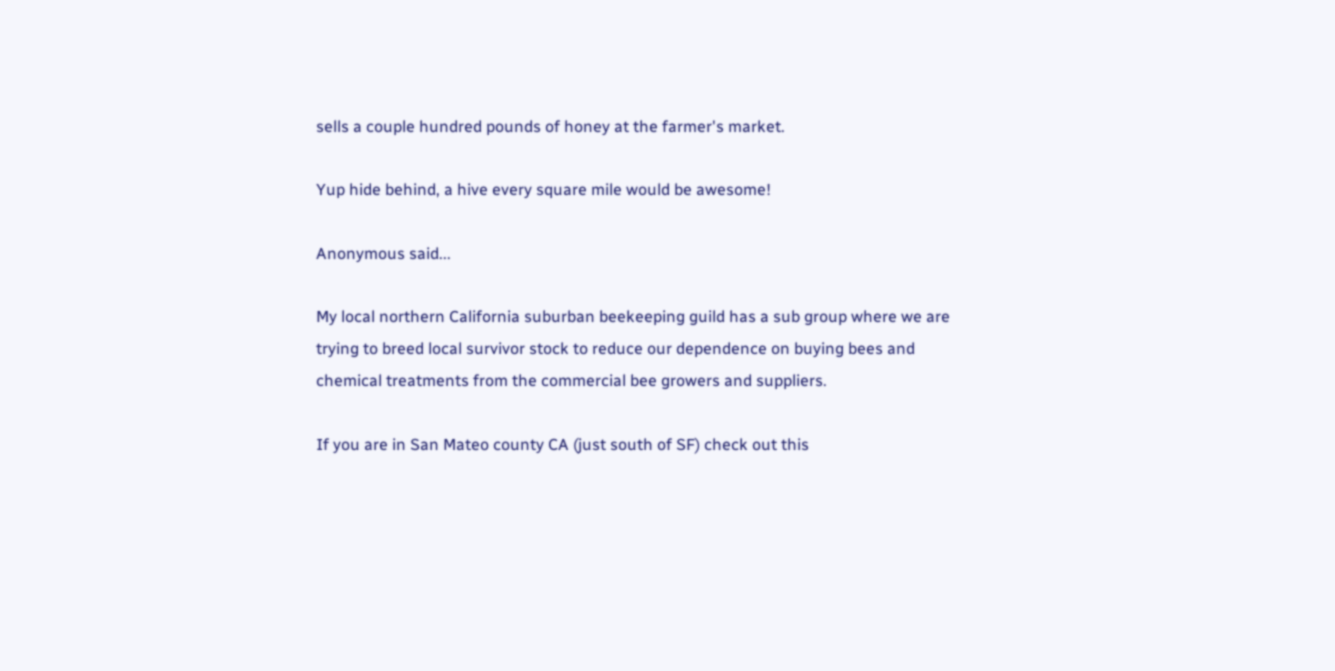sells a couple hundred pounds of honey at the farmer's market.

Yup hide behind, a hive every square mile would be awesome!

Anonymous said...

My local northern California suburban beekeeping guild has a sub group where we are trying to breed local survivor stock to reduce our dependence on buying bees and chemical treatments from the commercial bee growers and suppliers.

If you are in San Mateo county CA (just south of SF) check out this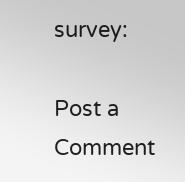survey:

Post a Comment